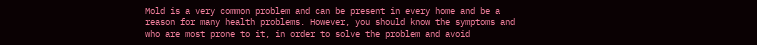Mold is a very common problem and can be present in every home and be a reason for many health problems. However, you should know the symptoms and who are most prone to it, in order to solve the problem and avoid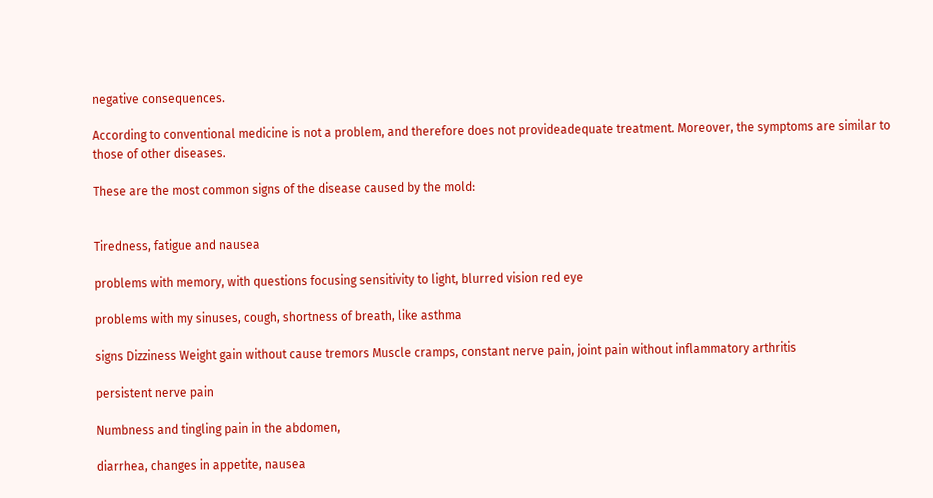negative consequences.

According to conventional medicine is not a problem, and therefore does not provideadequate treatment. Moreover, the symptoms are similar to those of other diseases.

These are the most common signs of the disease caused by the mold:


Tiredness, fatigue and nausea

problems with memory, with questions focusing sensitivity to light, blurred vision red eye

problems with my sinuses, cough, shortness of breath, like asthma

signs Dizziness Weight gain without cause tremors Muscle cramps, constant nerve pain, joint pain without inflammatory arthritis

persistent nerve pain

Numbness and tingling pain in the abdomen,

diarrhea, changes in appetite, nausea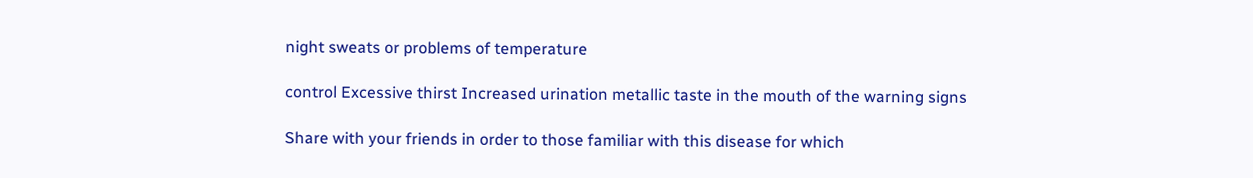night sweats or problems of temperature

control Excessive thirst Increased urination metallic taste in the mouth of the warning signs

Share with your friends in order to those familiar with this disease for which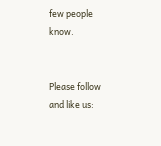few people know.


Please follow and like us: